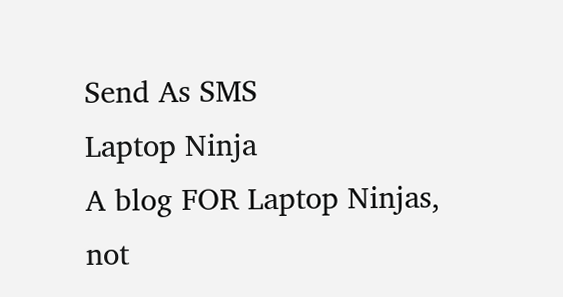Send As SMS
Laptop Ninja
A blog FOR Laptop Ninjas, not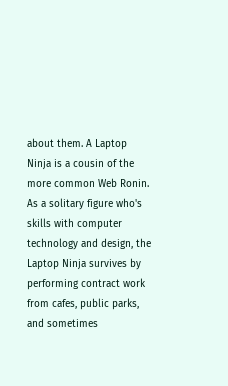about them. A Laptop Ninja is a cousin of the more common Web Ronin. As a solitary figure who's skills with computer technology and design, the Laptop Ninja survives by performing contract work from cafes, public parks, and sometimes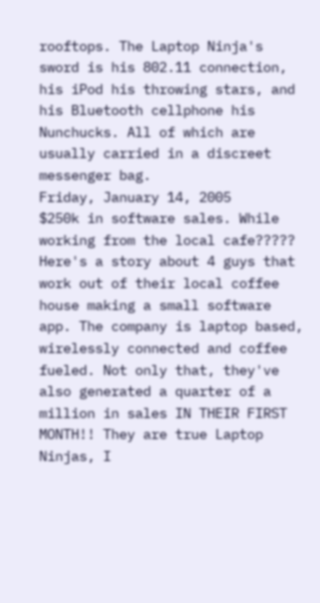rooftops. The Laptop Ninja's sword is his 802.11 connection, his iPod his throwing stars, and his Bluetooth cellphone his Nunchucks. All of which are usually carried in a discreet messenger bag.
Friday, January 14, 2005
$250k in software sales. While working from the local cafe?????
Here's a story about 4 guys that work out of their local coffee house making a small software app. The company is laptop based, wirelessly connected and coffee fueled. Not only that, they've also generated a quarter of a million in sales IN THEIR FIRST MONTH!! They are true Laptop Ninjas, I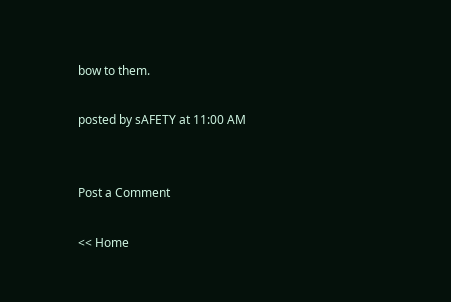bow to them.

posted by sAFETY at 11:00 AM


Post a Comment

<< Home